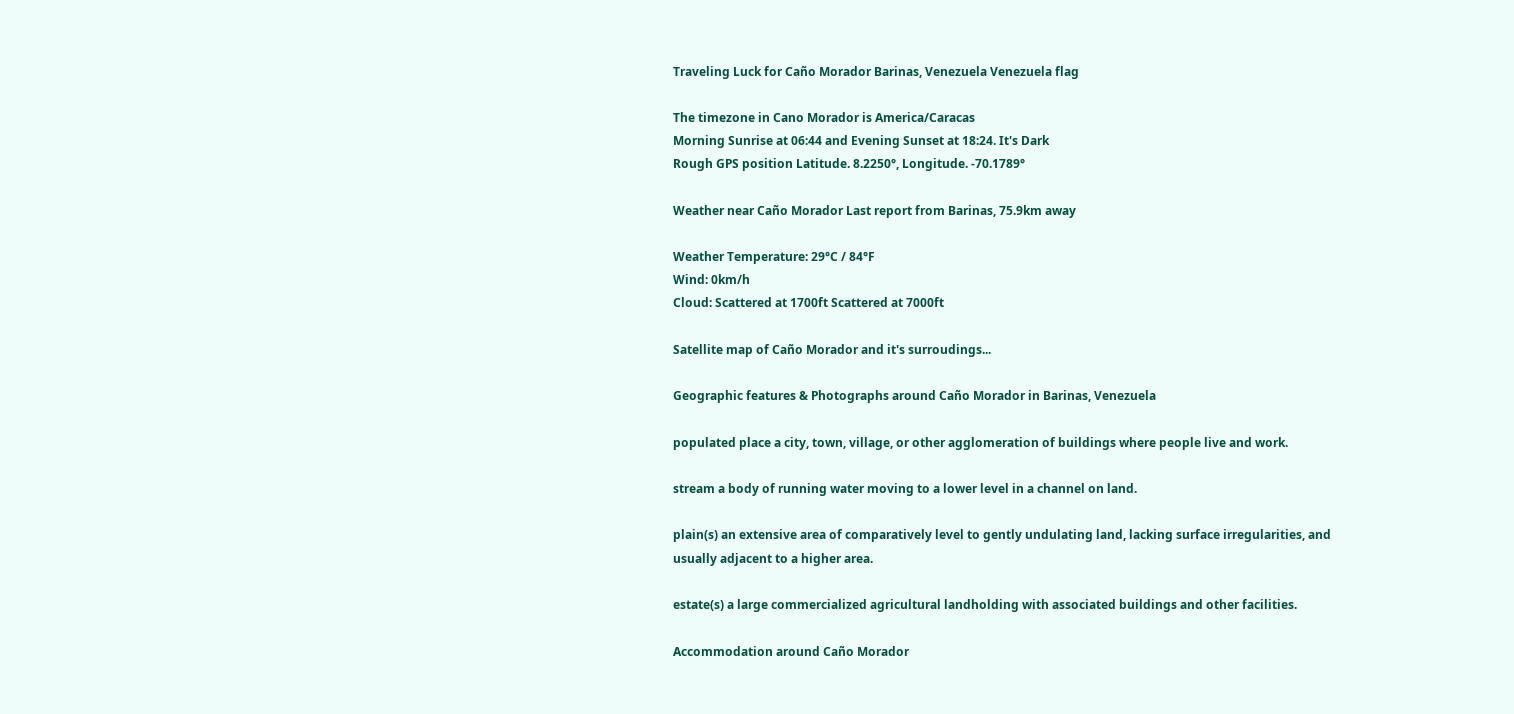Traveling Luck for Caño Morador Barinas, Venezuela Venezuela flag

The timezone in Cano Morador is America/Caracas
Morning Sunrise at 06:44 and Evening Sunset at 18:24. It's Dark
Rough GPS position Latitude. 8.2250°, Longitude. -70.1789°

Weather near Caño Morador Last report from Barinas, 75.9km away

Weather Temperature: 29°C / 84°F
Wind: 0km/h
Cloud: Scattered at 1700ft Scattered at 7000ft

Satellite map of Caño Morador and it's surroudings...

Geographic features & Photographs around Caño Morador in Barinas, Venezuela

populated place a city, town, village, or other agglomeration of buildings where people live and work.

stream a body of running water moving to a lower level in a channel on land.

plain(s) an extensive area of comparatively level to gently undulating land, lacking surface irregularities, and usually adjacent to a higher area.

estate(s) a large commercialized agricultural landholding with associated buildings and other facilities.

Accommodation around Caño Morador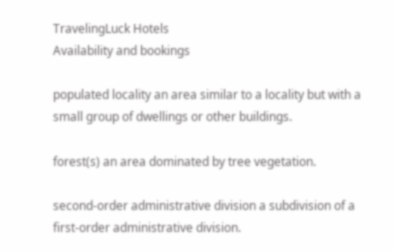TravelingLuck Hotels
Availability and bookings

populated locality an area similar to a locality but with a small group of dwellings or other buildings.

forest(s) an area dominated by tree vegetation.

second-order administrative division a subdivision of a first-order administrative division.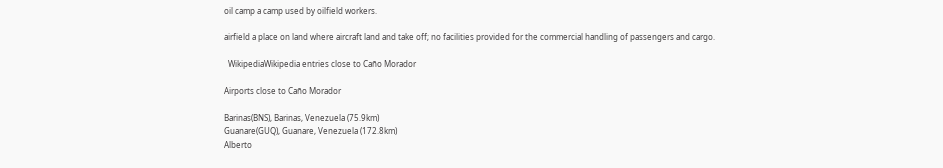oil camp a camp used by oilfield workers.

airfield a place on land where aircraft land and take off; no facilities provided for the commercial handling of passengers and cargo.

  WikipediaWikipedia entries close to Caño Morador

Airports close to Caño Morador

Barinas(BNS), Barinas, Venezuela (75.9km)
Guanare(GUQ), Guanare, Venezuela (172.8km)
Alberto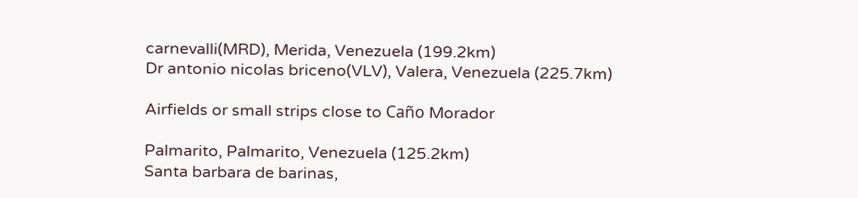carnevalli(MRD), Merida, Venezuela (199.2km)
Dr antonio nicolas briceno(VLV), Valera, Venezuela (225.7km)

Airfields or small strips close to Caño Morador

Palmarito, Palmarito, Venezuela (125.2km)
Santa barbara de barinas,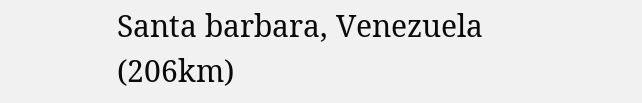Santa barbara, Venezuela (206km)